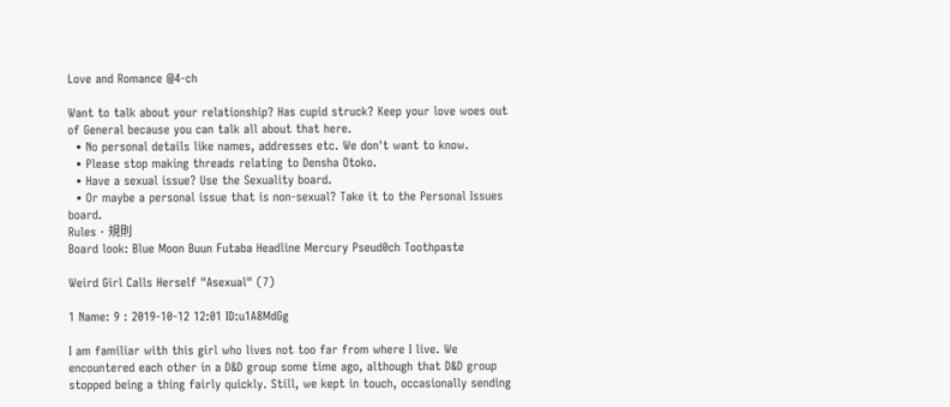Love and Romance @4-ch

Want to talk about your relationship? Has cupid struck? Keep your love woes out of General because you can talk all about that here.
  • No personal details like names, addresses etc. We don't want to know.
  • Please stop making threads relating to Densha Otoko.
  • Have a sexual issue? Use the Sexuality board.
  • Or maybe a personal issue that is non-sexual? Take it to the Personal Issues board.
Rules · 規則
Board look: Blue Moon Buun Futaba Headline Mercury Pseud0ch Toothpaste

Weird Girl Calls Herself "Asexual" (7)

1 Name: 9 : 2019-10-12 12:01 ID:u1A8MdGg

I am familiar with this girl who lives not too far from where I live. We encountered each other in a D&D group some time ago, although that D&D group stopped being a thing fairly quickly. Still, we kept in touch, occasionally sending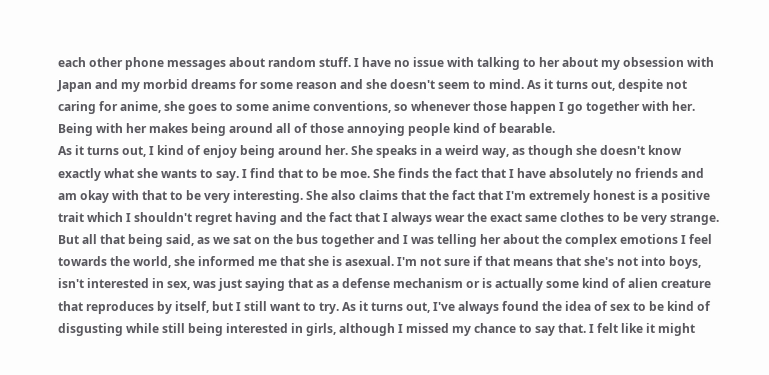each other phone messages about random stuff. I have no issue with talking to her about my obsession with Japan and my morbid dreams for some reason and she doesn't seem to mind. As it turns out, despite not caring for anime, she goes to some anime conventions, so whenever those happen I go together with her. Being with her makes being around all of those annoying people kind of bearable.
As it turns out, I kind of enjoy being around her. She speaks in a weird way, as though she doesn't know exactly what she wants to say. I find that to be moe. She finds the fact that I have absolutely no friends and am okay with that to be very interesting. She also claims that the fact that I'm extremely honest is a positive trait which I shouldn't regret having and the fact that I always wear the exact same clothes to be very strange. But all that being said, as we sat on the bus together and I was telling her about the complex emotions I feel towards the world, she informed me that she is asexual. I'm not sure if that means that she's not into boys, isn't interested in sex, was just saying that as a defense mechanism or is actually some kind of alien creature that reproduces by itself, but I still want to try. As it turns out, I've always found the idea of sex to be kind of disgusting while still being interested in girls, although I missed my chance to say that. I felt like it might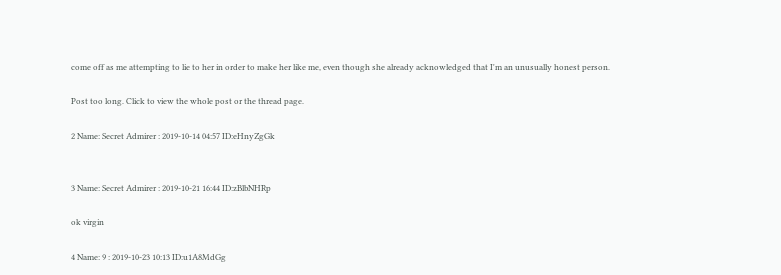come off as me attempting to lie to her in order to make her like me, even though she already acknowledged that I'm an unusually honest person.

Post too long. Click to view the whole post or the thread page.

2 Name: Secret Admirer : 2019-10-14 04:57 ID:eHnyZgGk


3 Name: Secret Admirer : 2019-10-21 16:44 ID:zBlbNHRp

ok virgin

4 Name: 9 : 2019-10-23 10:13 ID:u1A8MdGg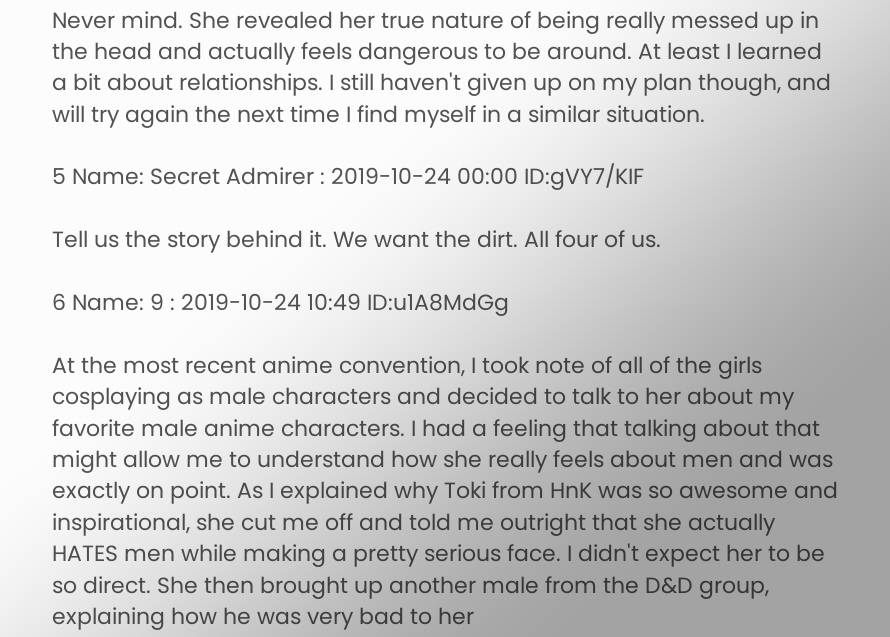Never mind. She revealed her true nature of being really messed up in the head and actually feels dangerous to be around. At least I learned a bit about relationships. I still haven't given up on my plan though, and will try again the next time I find myself in a similar situation.

5 Name: Secret Admirer : 2019-10-24 00:00 ID:gVY7/KIF

Tell us the story behind it. We want the dirt. All four of us.

6 Name: 9 : 2019-10-24 10:49 ID:u1A8MdGg

At the most recent anime convention, I took note of all of the girls cosplaying as male characters and decided to talk to her about my favorite male anime characters. I had a feeling that talking about that might allow me to understand how she really feels about men and was exactly on point. As I explained why Toki from HnK was so awesome and inspirational, she cut me off and told me outright that she actually HATES men while making a pretty serious face. I didn't expect her to be so direct. She then brought up another male from the D&D group, explaining how he was very bad to her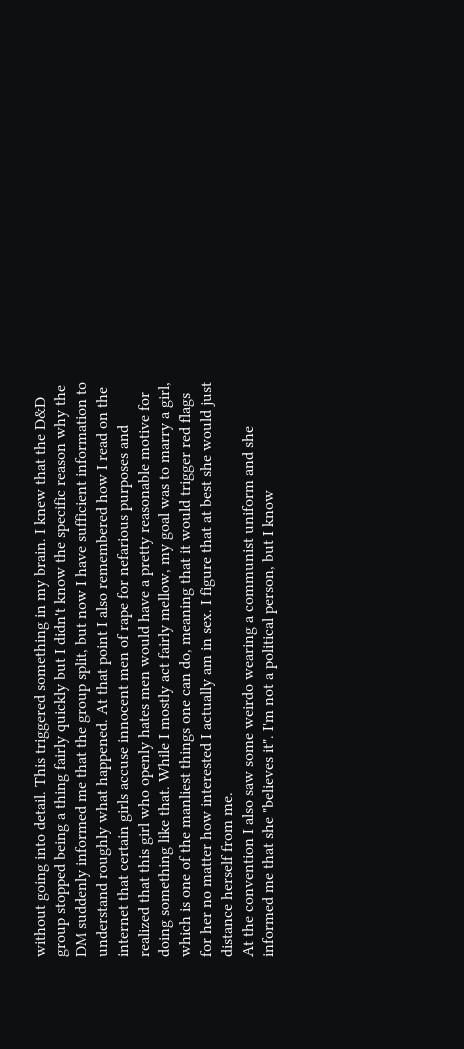without going into detail. This triggered something in my brain. I knew that the D&D group stopped being a thing fairly quickly but I didn't know the specific reason why the DM suddenly informed me that the group split, but now I have sufficient information to understand roughly what happened. At that point I also remembered how I read on the internet that certain girls accuse innocent men of rape for nefarious purposes and realized that this girl who openly hates men would have a pretty reasonable motive for doing something like that. While I mostly act fairly mellow, my goal was to marry a girl, which is one of the manliest things one can do, meaning that it would trigger red flags for her no matter how interested I actually am in sex. I figure that at best she would just distance herself from me.
At the convention I also saw some weirdo wearing a communist uniform and she informed me that she "believes it". I'm not a political person, but I know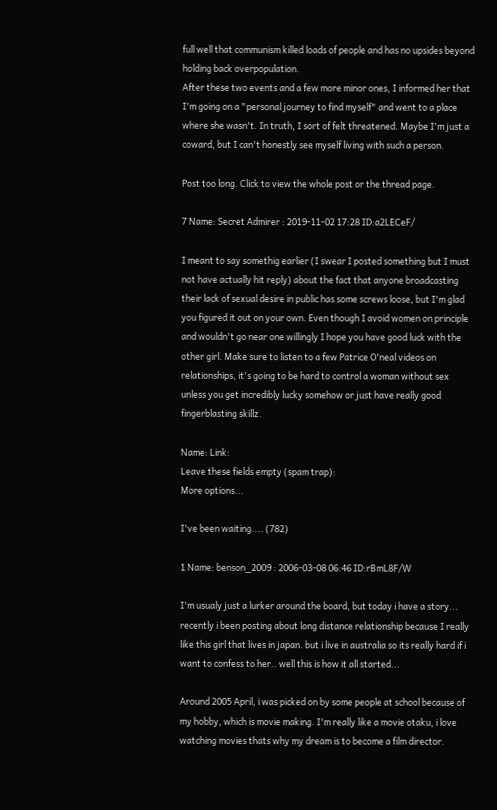full well that communism killed loads of people and has no upsides beyond holding back overpopulation.
After these two events and a few more minor ones, I informed her that I'm going on a "personal journey to find myself" and went to a place where she wasn't. In truth, I sort of felt threatened. Maybe I'm just a coward, but I can't honestly see myself living with such a person.

Post too long. Click to view the whole post or the thread page.

7 Name: Secret Admirer : 2019-11-02 17:28 ID:a2LECeF/

I meant to say somethig earlier (I swear I posted something but I must not have actually hit reply) about the fact that anyone broadcasting their lack of sexual desire in public has some screws loose, but I'm glad you figured it out on your own. Even though I avoid women on principle and wouldn't go near one willingly I hope you have good luck with the other girl. Make sure to listen to a few Patrice O'neal videos on relationships, it's going to be hard to control a woman without sex unless you get incredibly lucky somehow or just have really good fingerblasting skillz.

Name: Link:
Leave these fields empty (spam trap):
More options...

I've been waiting.... (782)

1 Name: benson_2009 : 2006-03-08 06:46 ID:rBmL8F/W

I'm usualy just a lurker around the board, but today i have a story... recently i been posting about long distance relationship because I really like this girl that lives in japan. but i live in australia so its really hard if i want to confess to her.. well this is how it all started...

Around 2005 April, i was picked on by some people at school because of my hobby, which is movie making. I'm really like a movie otaku, i love watching movies thats why my dream is to become a film director.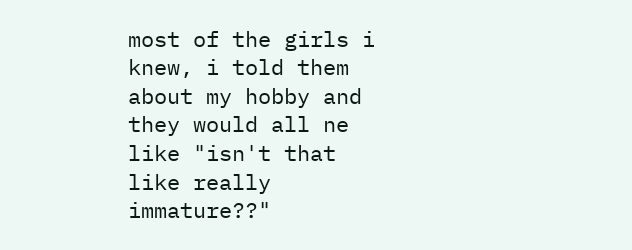most of the girls i knew, i told them about my hobby and they would all ne like "isn't that like really immature??"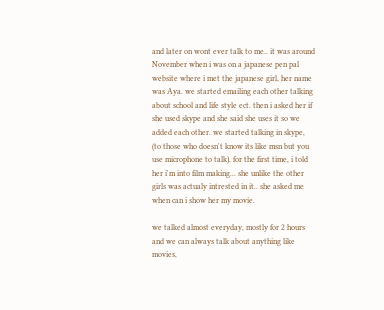and later on wont ever talk to me.. it was around November when i was on a japanese pen pal website where i met the japanese girl, her name was Aya. we started emailing each other talking about school and life style ect. then i asked her if she used skype and she said she uses it so we added each other. we started talking in skype, (to those who doesn't know its like msn but you use microphone to talk). for the first time, i told her i'm into film making... she unlike the other girls was actualy intrested in it.. she asked me when can i show her my movie.

we talked almost everyday, mostly for 2 hours and we can always talk about anything like movies,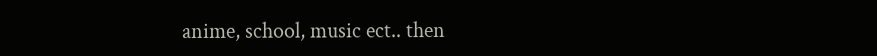anime, school, music ect.. then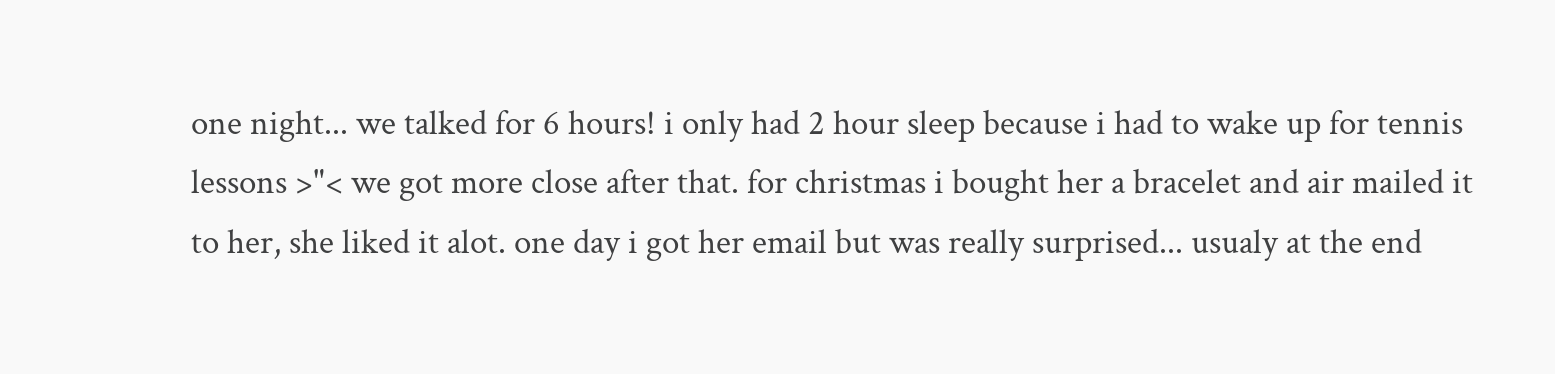one night... we talked for 6 hours! i only had 2 hour sleep because i had to wake up for tennis lessons >"< we got more close after that. for christmas i bought her a bracelet and air mailed it to her, she liked it alot. one day i got her email but was really surprised... usualy at the end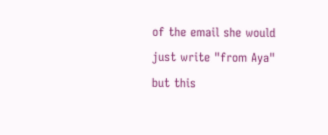of the email she would just write "from Aya" but this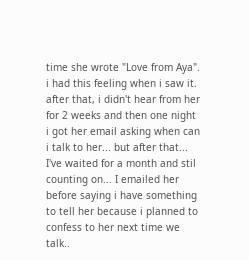time she wrote "Love from Aya". i had this feeling when i saw it. after that, i didn't hear from her for 2 weeks and then one night i got her email asking when can i talk to her... but after that... I've waited for a month and stil counting on... I emailed her before saying i have something to tell her because i planned to confess to her next time we talk..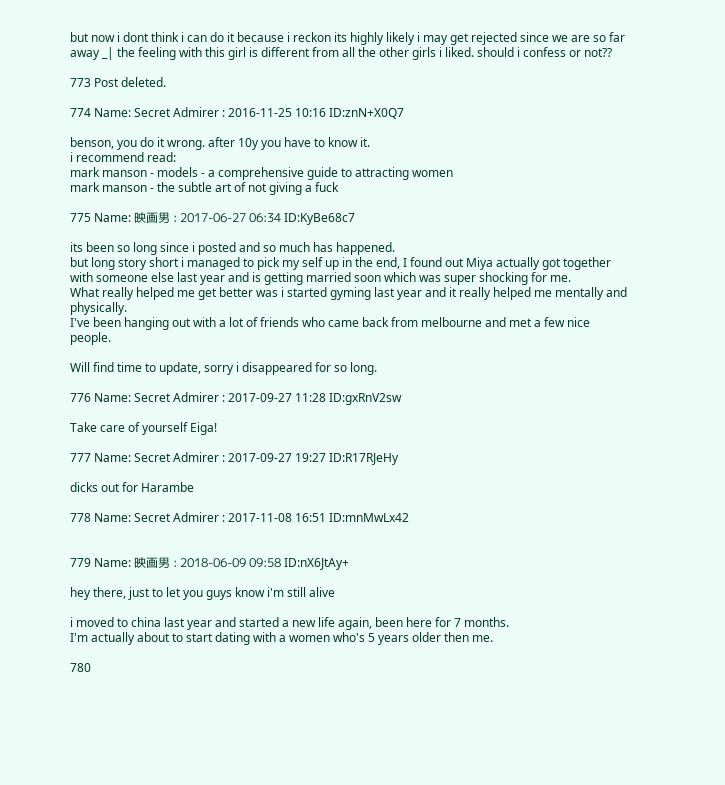but now i dont think i can do it because i reckon its highly likely i may get rejected since we are so far away _| the feeling with this girl is different from all the other girls i liked. should i confess or not??

773 Post deleted.

774 Name: Secret Admirer : 2016-11-25 10:16 ID:znN+X0Q7

benson, you do it wrong. after 10y you have to know it.
i recommend read:
mark manson - models - a comprehensive guide to attracting women
mark manson - the subtle art of not giving a fuck

775 Name: 映画男 : 2017-06-27 06:34 ID:KyBe68c7

its been so long since i posted and so much has happened.
but long story short i managed to pick my self up in the end, I found out Miya actually got together with someone else last year and is getting married soon which was super shocking for me.
What really helped me get better was i started gyming last year and it really helped me mentally and physically.
I've been hanging out with a lot of friends who came back from melbourne and met a few nice people.

Will find time to update, sorry i disappeared for so long.

776 Name: Secret Admirer : 2017-09-27 11:28 ID:gxRnV2sw

Take care of yourself Eiga!

777 Name: Secret Admirer : 2017-09-27 19:27 ID:R17RJeHy

dicks out for Harambe

778 Name: Secret Admirer : 2017-11-08 16:51 ID:mnMwLx42


779 Name: 映画男 : 2018-06-09 09:58 ID:nX6JtAy+

hey there, just to let you guys know i'm still alive

i moved to china last year and started a new life again, been here for 7 months.
I'm actually about to start dating with a women who's 5 years older then me.

780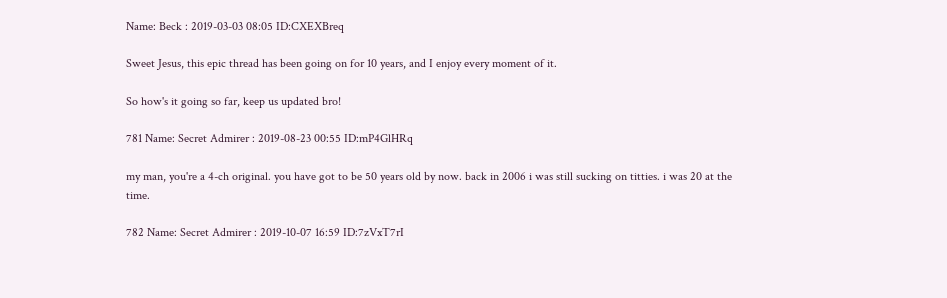Name: Beck : 2019-03-03 08:05 ID:CXEXBreq

Sweet Jesus, this epic thread has been going on for 10 years, and I enjoy every moment of it.

So how's it going so far, keep us updated bro!

781 Name: Secret Admirer : 2019-08-23 00:55 ID:mP4GlHRq

my man, you're a 4-ch original. you have got to be 50 years old by now. back in 2006 i was still sucking on titties. i was 20 at the time.

782 Name: Secret Admirer : 2019-10-07 16:59 ID:7zVxT7rI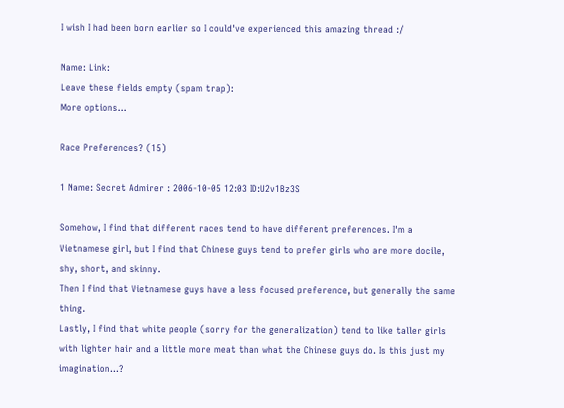I wish I had been born earlier so I could've experienced this amazing thread :/

Name: Link:
Leave these fields empty (spam trap):
More options...

Race Preferences? (15)

1 Name: Secret Admirer : 2006-10-05 12:03 ID:U2v1Bz3S

Somehow, I find that different races tend to have different preferences. I'm a Vietnamese girl, but I find that Chinese guys tend to prefer girls who are more docile, shy, short, and skinny.
Then I find that Vietnamese guys have a less focused preference, but generally the same thing.
Lastly, I find that white people (sorry for the generalization) tend to like taller girls with lighter hair and a little more meat than what the Chinese guys do. Is this just my imagination...?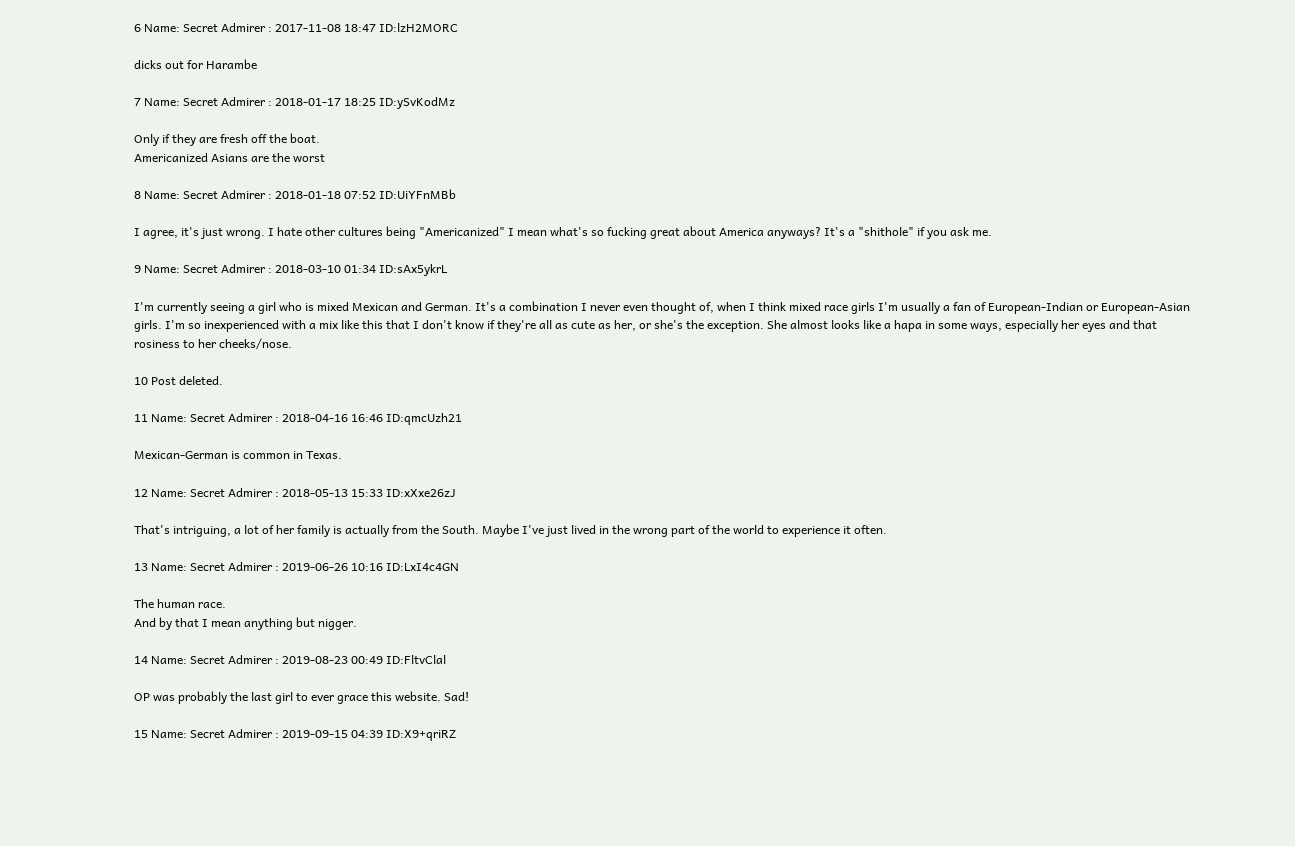6 Name: Secret Admirer : 2017-11-08 18:47 ID:lzH2MORC

dicks out for Harambe

7 Name: Secret Admirer : 2018-01-17 18:25 ID:ySvKodMz

Only if they are fresh off the boat.
Americanized Asians are the worst

8 Name: Secret Admirer : 2018-01-18 07:52 ID:UiYFnMBb

I agree, it's just wrong. I hate other cultures being "Americanized" I mean what's so fucking great about America anyways? It's a "shithole" if you ask me.

9 Name: Secret Admirer : 2018-03-10 01:34 ID:sAx5ykrL

I'm currently seeing a girl who is mixed Mexican and German. It's a combination I never even thought of, when I think mixed race girls I'm usually a fan of European-Indian or European-Asian girls. I'm so inexperienced with a mix like this that I don't know if they're all as cute as her, or she's the exception. She almost looks like a hapa in some ways, especially her eyes and that rosiness to her cheeks/nose.

10 Post deleted.

11 Name: Secret Admirer : 2018-04-16 16:46 ID:qmcUzh21

Mexican-German is common in Texas.

12 Name: Secret Admirer : 2018-05-13 15:33 ID:xXxe26zJ

That's intriguing, a lot of her family is actually from the South. Maybe I've just lived in the wrong part of the world to experience it often.

13 Name: Secret Admirer : 2019-06-26 10:16 ID:LxI4c4GN

The human race.
And by that I mean anything but nigger.

14 Name: Secret Admirer : 2019-08-23 00:49 ID:FltvClal

OP was probably the last girl to ever grace this website. Sad!

15 Name: Secret Admirer : 2019-09-15 04:39 ID:X9+qriRZ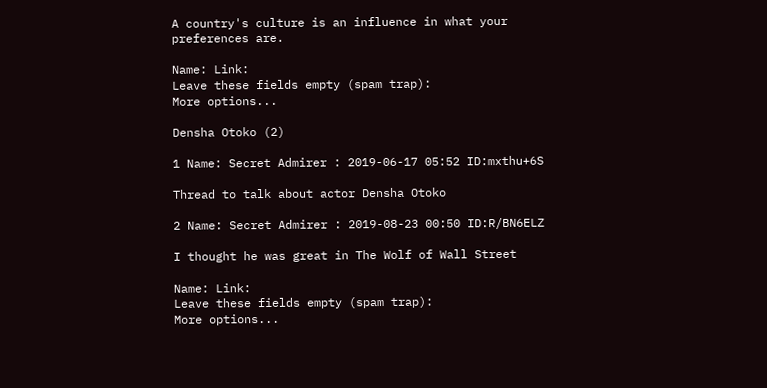A country's culture is an influence in what your preferences are.

Name: Link:
Leave these fields empty (spam trap):
More options...

Densha Otoko (2)

1 Name: Secret Admirer : 2019-06-17 05:52 ID:mxthu+6S

Thread to talk about actor Densha Otoko

2 Name: Secret Admirer : 2019-08-23 00:50 ID:R/BN6ELZ

I thought he was great in The Wolf of Wall Street

Name: Link:
Leave these fields empty (spam trap):
More options...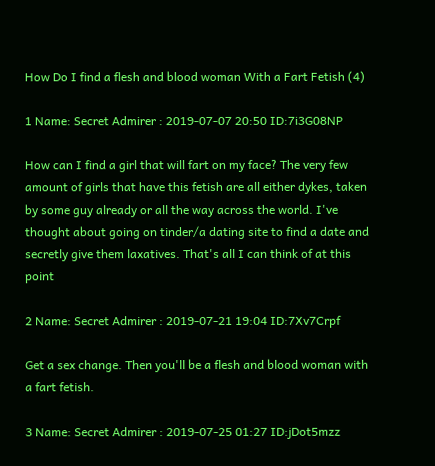How Do I find a flesh and blood woman With a Fart Fetish (4)

1 Name: Secret Admirer : 2019-07-07 20:50 ID:7i3G08NP

How can I find a girl that will fart on my face? The very few amount of girls that have this fetish are all either dykes, taken by some guy already or all the way across the world. I've thought about going on tinder/a dating site to find a date and secretly give them laxatives. That's all I can think of at this point

2 Name: Secret Admirer : 2019-07-21 19:04 ID:7Xv7Crpf

Get a sex change. Then you'll be a flesh and blood woman with a fart fetish.

3 Name: Secret Admirer : 2019-07-25 01:27 ID:jDot5mzz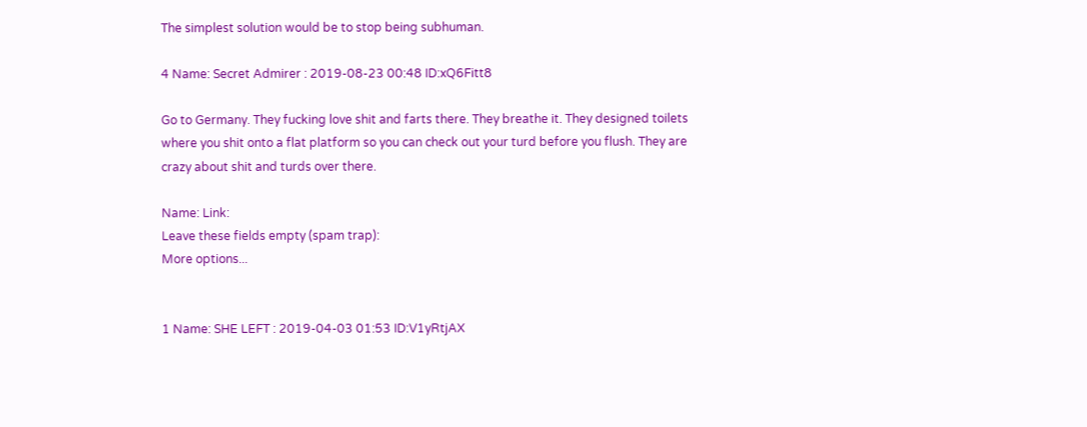The simplest solution would be to stop being subhuman.

4 Name: Secret Admirer : 2019-08-23 00:48 ID:xQ6Fitt8

Go to Germany. They fucking love shit and farts there. They breathe it. They designed toilets where you shit onto a flat platform so you can check out your turd before you flush. They are crazy about shit and turds over there.

Name: Link:
Leave these fields empty (spam trap):
More options...


1 Name: SHE LEFT : 2019-04-03 01:53 ID:V1yRtjAX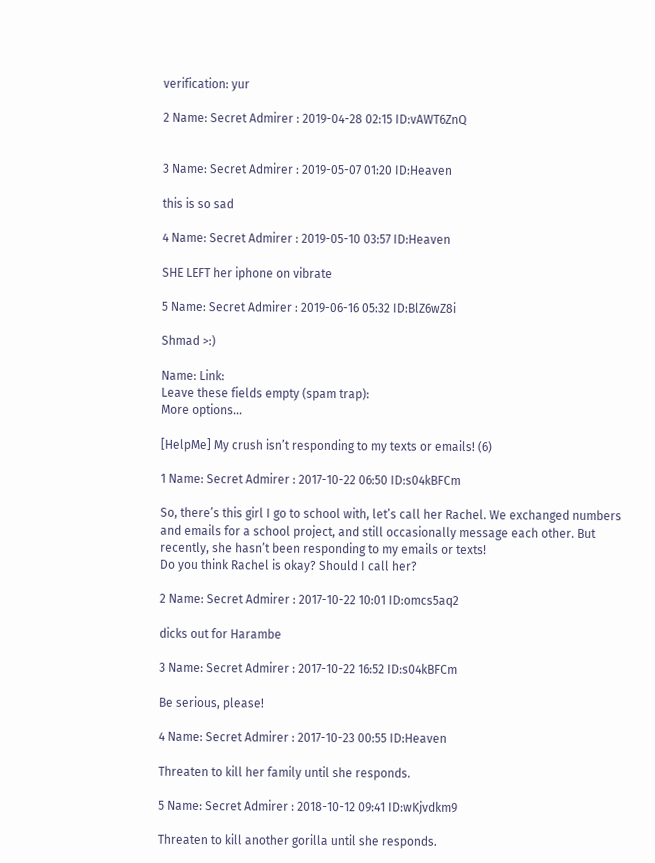verification: yur

2 Name: Secret Admirer : 2019-04-28 02:15 ID:vAWT6ZnQ


3 Name: Secret Admirer : 2019-05-07 01:20 ID:Heaven

this is so sad

4 Name: Secret Admirer : 2019-05-10 03:57 ID:Heaven

SHE LEFT her iphone on vibrate

5 Name: Secret Admirer : 2019-06-16 05:32 ID:BlZ6wZ8i

Shmad >:)

Name: Link:
Leave these fields empty (spam trap):
More options...

[HelpMe] My crush isn’t responding to my texts or emails! (6)

1 Name: Secret Admirer : 2017-10-22 06:50 ID:s04kBFCm

So, there’s this girl I go to school with, let’s call her Rachel. We exchanged numbers and emails for a school project, and still occasionally message each other. But recently, she hasn’t been responding to my emails or texts!
Do you think Rachel is okay? Should I call her?

2 Name: Secret Admirer : 2017-10-22 10:01 ID:omcs5aq2

dicks out for Harambe

3 Name: Secret Admirer : 2017-10-22 16:52 ID:s04kBFCm

Be serious, please!

4 Name: Secret Admirer : 2017-10-23 00:55 ID:Heaven

Threaten to kill her family until she responds.

5 Name: Secret Admirer : 2018-10-12 09:41 ID:wKjvdkm9

Threaten to kill another gorilla until she responds.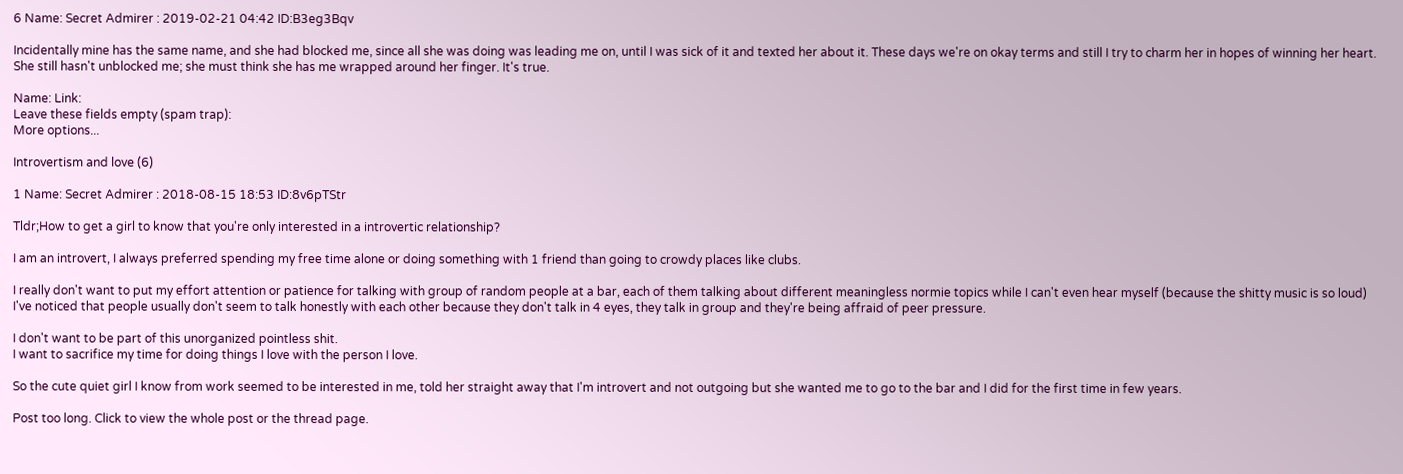6 Name: Secret Admirer : 2019-02-21 04:42 ID:B3eg3Bqv

Incidentally mine has the same name, and she had blocked me, since all she was doing was leading me on, until I was sick of it and texted her about it. These days we're on okay terms and still I try to charm her in hopes of winning her heart. She still hasn't unblocked me; she must think she has me wrapped around her finger. It's true.

Name: Link:
Leave these fields empty (spam trap):
More options...

Introvertism and love (6)

1 Name: Secret Admirer : 2018-08-15 18:53 ID:8v6pTStr

Tldr;How to get a girl to know that you're only interested in a introvertic relationship?

I am an introvert, I always preferred spending my free time alone or doing something with 1 friend than going to crowdy places like clubs.

I really don't want to put my effort attention or patience for talking with group of random people at a bar, each of them talking about different meaningless normie topics while I can't even hear myself (because the shitty music is so loud)
I've noticed that people usually don't seem to talk honestly with each other because they don't talk in 4 eyes, they talk in group and they're being affraid of peer pressure.

I don't want to be part of this unorganized pointless shit.
I want to sacrifice my time for doing things I love with the person I love.

So the cute quiet girl I know from work seemed to be interested in me, told her straight away that I'm introvert and not outgoing but she wanted me to go to the bar and I did for the first time in few years.

Post too long. Click to view the whole post or the thread page.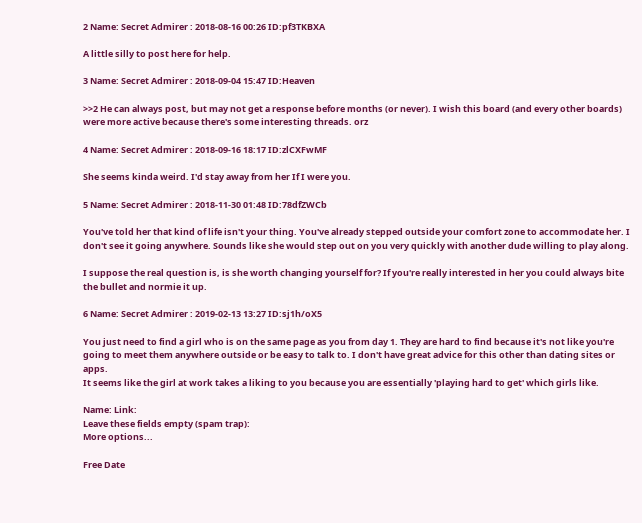2 Name: Secret Admirer : 2018-08-16 00:26 ID:pf3TKBXA

A little silly to post here for help.

3 Name: Secret Admirer : 2018-09-04 15:47 ID:Heaven

>>2 He can always post, but may not get a response before months (or never). I wish this board (and every other boards) were more active because there's some interesting threads. orz

4 Name: Secret Admirer : 2018-09-16 18:17 ID:zlCXFwMF

She seems kinda weird. I'd stay away from her If I were you.

5 Name: Secret Admirer : 2018-11-30 01:48 ID:78dfZWCb

You've told her that kind of life isn't your thing. You've already stepped outside your comfort zone to accommodate her. I don't see it going anywhere. Sounds like she would step out on you very quickly with another dude willing to play along.

I suppose the real question is, is she worth changing yourself for? If you're really interested in her you could always bite the bullet and normie it up.

6 Name: Secret Admirer : 2019-02-13 13:27 ID:sj1h/oX5

You just need to find a girl who is on the same page as you from day 1. They are hard to find because it's not like you're going to meet them anywhere outside or be easy to talk to. I don't have great advice for this other than dating sites or apps.
It seems like the girl at work takes a liking to you because you are essentially 'playing hard to get' which girls like.

Name: Link:
Leave these fields empty (spam trap):
More options...

Free Date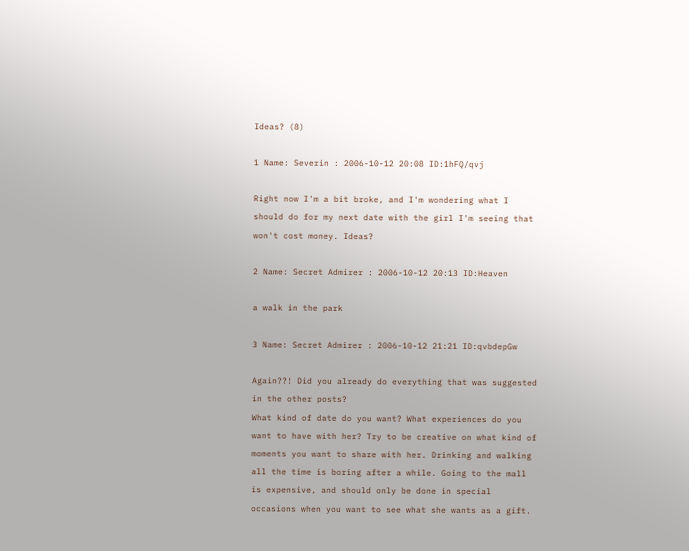Ideas? (8)

1 Name: Severin : 2006-10-12 20:08 ID:1hFQ/qvj

Right now I'm a bit broke, and I'm wondering what I should do for my next date with the girl I'm seeing that won't cost money. Ideas?

2 Name: Secret Admirer : 2006-10-12 20:13 ID:Heaven

a walk in the park

3 Name: Secret Admirer : 2006-10-12 21:21 ID:qvbdepGw

Again??! Did you already do everything that was suggested in the other posts?
What kind of date do you want? What experiences do you want to have with her? Try to be creative on what kind of moments you want to share with her. Drinking and walking all the time is boring after a while. Going to the mall is expensive, and should only be done in special occasions when you want to see what she wants as a gift.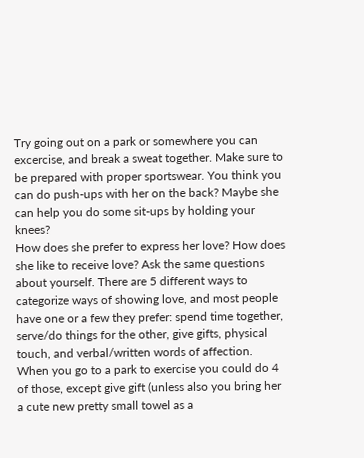Try going out on a park or somewhere you can excercise, and break a sweat together. Make sure to be prepared with proper sportswear. You think you can do push-ups with her on the back? Maybe she can help you do some sit-ups by holding your knees?
How does she prefer to express her love? How does she like to receive love? Ask the same questions about yourself. There are 5 different ways to categorize ways of showing love, and most people have one or a few they prefer: spend time together, serve/do things for the other, give gifts, physical touch, and verbal/written words of affection.
When you go to a park to exercise you could do 4 of those, except give gift (unless also you bring her a cute new pretty small towel as a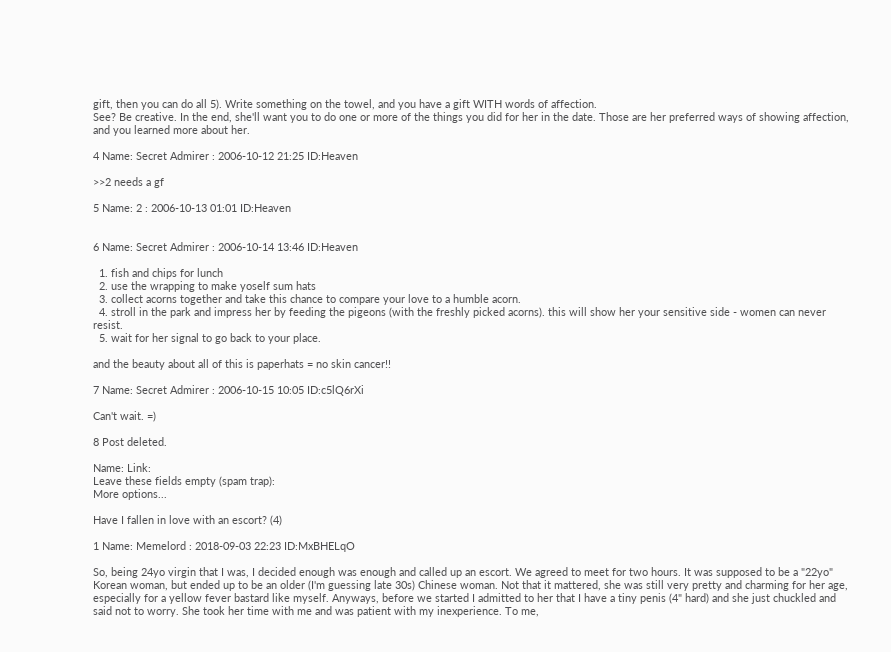gift, then you can do all 5). Write something on the towel, and you have a gift WITH words of affection.
See? Be creative. In the end, she'll want you to do one or more of the things you did for her in the date. Those are her preferred ways of showing affection, and you learned more about her.

4 Name: Secret Admirer : 2006-10-12 21:25 ID:Heaven

>>2 needs a gf

5 Name: 2 : 2006-10-13 01:01 ID:Heaven


6 Name: Secret Admirer : 2006-10-14 13:46 ID:Heaven

  1. fish and chips for lunch
  2. use the wrapping to make yoself sum hats
  3. collect acorns together and take this chance to compare your love to a humble acorn.
  4. stroll in the park and impress her by feeding the pigeons (with the freshly picked acorns). this will show her your sensitive side - women can never resist.
  5. wait for her signal to go back to your place.

and the beauty about all of this is paperhats = no skin cancer!!

7 Name: Secret Admirer : 2006-10-15 10:05 ID:c5lQ6rXi

Can't wait. =)

8 Post deleted.

Name: Link:
Leave these fields empty (spam trap):
More options...

Have I fallen in love with an escort? (4)

1 Name: Memelord : 2018-09-03 22:23 ID:MxBHELqO

So, being 24yo virgin that I was, I decided enough was enough and called up an escort. We agreed to meet for two hours. It was supposed to be a "22yo" Korean woman, but ended up to be an older (I'm guessing late 30s) Chinese woman. Not that it mattered, she was still very pretty and charming for her age, especially for a yellow fever bastard like myself. Anyways, before we started I admitted to her that I have a tiny penis (4" hard) and she just chuckled and said not to worry. She took her time with me and was patient with my inexperience. To me,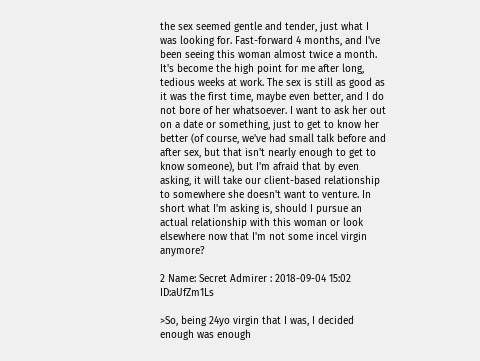the sex seemed gentle and tender, just what I was looking for. Fast-forward 4 months, and I've been seeing this woman almost twice a month. It's become the high point for me after long, tedious weeks at work. The sex is still as good as it was the first time, maybe even better, and I do not bore of her whatsoever. I want to ask her out on a date or something, just to get to know her better (of course, we've had small talk before and after sex, but that isn't nearly enough to get to know someone), but I'm afraid that by even asking, it will take our client-based relationship to somewhere she doesn't want to venture. In short what I'm asking is, should I pursue an actual relationship with this woman or look elsewhere now that I'm not some incel virgin anymore?

2 Name: Secret Admirer : 2018-09-04 15:02 ID:aUfZm1Ls

>So, being 24yo virgin that I was, I decided enough was enough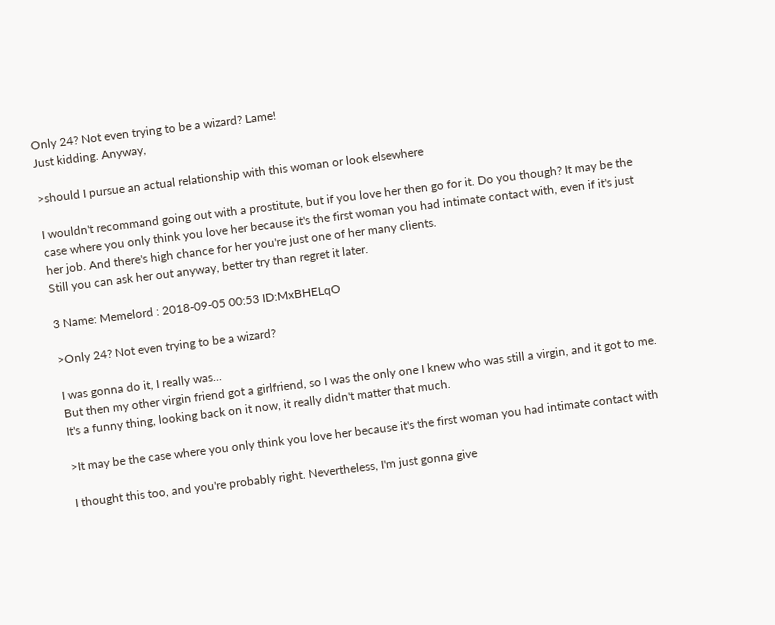Only 24? Not even trying to be a wizard? Lame!
Just kidding. Anyway,

>should I pursue an actual relationship with this woman or look elsewhere

I wouldn't recommand going out with a prostitute, but if you love her then go for it. Do you though? It may be the case where you only think you love her because it's the first woman you had intimate contact with, even if it's just her job. And there's high chance for her you're just one of her many clients.
Still you can ask her out anyway, better try than regret it later.

3 Name: Memelord : 2018-09-05 00:53 ID:MxBHELqO

>Only 24? Not even trying to be a wizard?

I was gonna do it, I really was...
But then my other virgin friend got a girlfriend, so I was the only one I knew who was still a virgin, and it got to me. It's a funny thing, looking back on it now, it really didn't matter that much.

>It may be the case where you only think you love her because it's the first woman you had intimate contact with

I thought this too, and you're probably right. Nevertheless, I'm just gonna give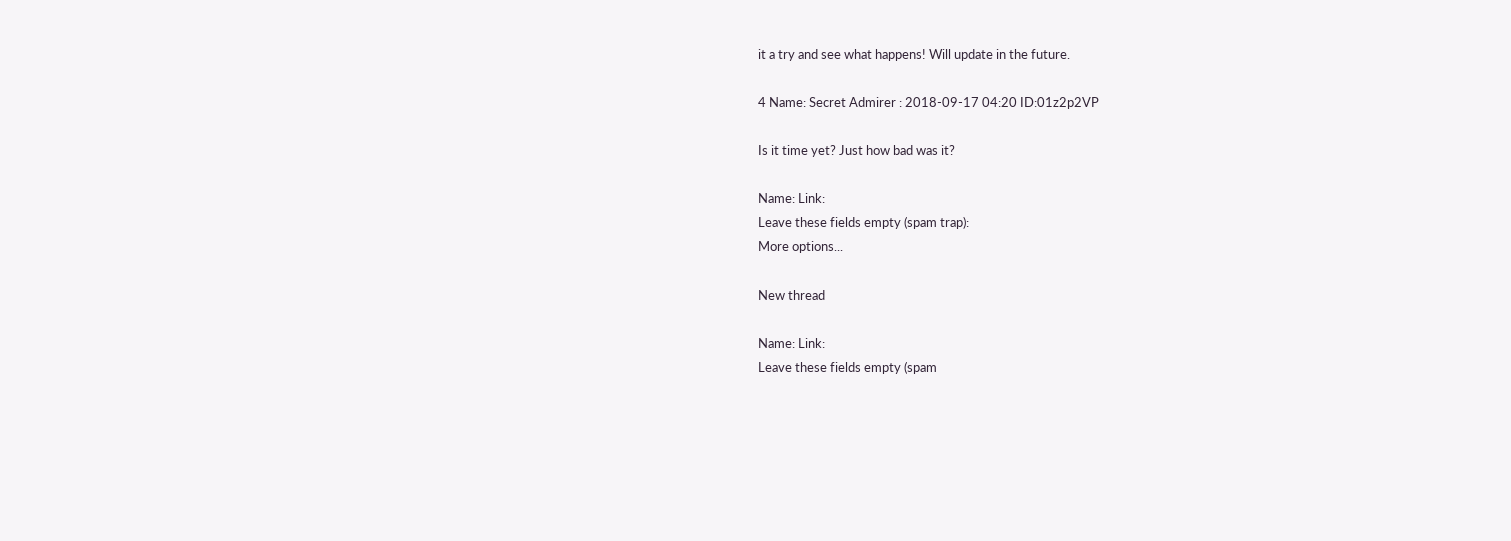it a try and see what happens! Will update in the future.

4 Name: Secret Admirer : 2018-09-17 04:20 ID:01z2p2VP

Is it time yet? Just how bad was it?

Name: Link:
Leave these fields empty (spam trap):
More options...

New thread

Name: Link:
Leave these fields empty (spam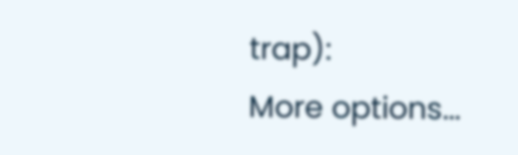trap):
More options...